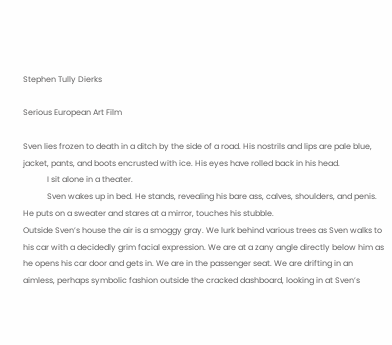Stephen Tully Dierks

Serious European Art Film

Sven lies frozen to death in a ditch by the side of a road. His nostrils and lips are pale blue, jacket, pants, and boots encrusted with ice. His eyes have rolled back in his head.
            I sit alone in a theater.
            Sven wakes up in bed. He stands, revealing his bare ass, calves, shoulders, and penis. He puts on a sweater and stares at a mirror, touches his stubble.
Outside Sven’s house the air is a smoggy gray. We lurk behind various trees as Sven walks to his car with a decidedly grim facial expression. We are at a zany angle directly below him as he opens his car door and gets in. We are in the passenger seat. We are drifting in an aimless, perhaps symbolic fashion outside the cracked dashboard, looking in at Sven’s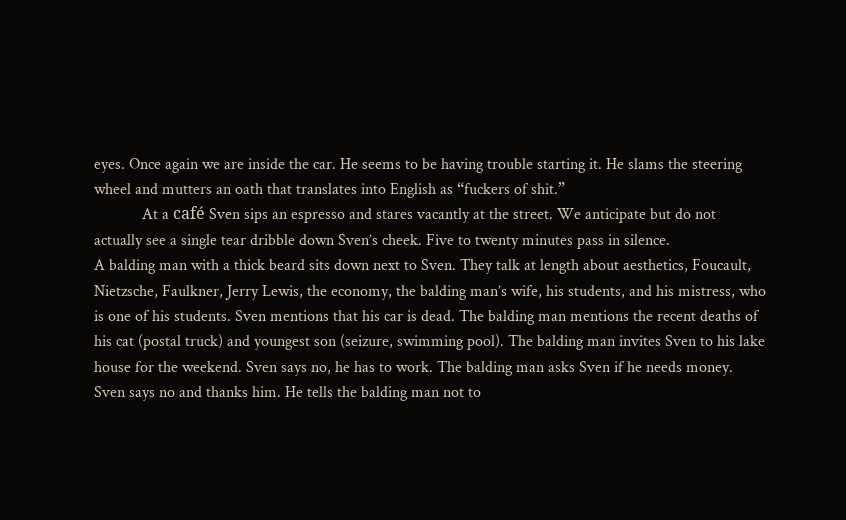eyes. Once again we are inside the car. He seems to be having trouble starting it. He slams the steering wheel and mutters an oath that translates into English as “fuckers of shit.”
            At a café Sven sips an espresso and stares vacantly at the street. We anticipate but do not actually see a single tear dribble down Sven’s cheek. Five to twenty minutes pass in silence.
A balding man with a thick beard sits down next to Sven. They talk at length about aesthetics, Foucault, Nietzsche, Faulkner, Jerry Lewis, the economy, the balding man’s wife, his students, and his mistress, who is one of his students. Sven mentions that his car is dead. The balding man mentions the recent deaths of his cat (postal truck) and youngest son (seizure, swimming pool). The balding man invites Sven to his lake house for the weekend. Sven says no, he has to work. The balding man asks Sven if he needs money. Sven says no and thanks him. He tells the balding man not to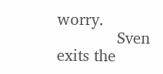worry.
            Sven exits the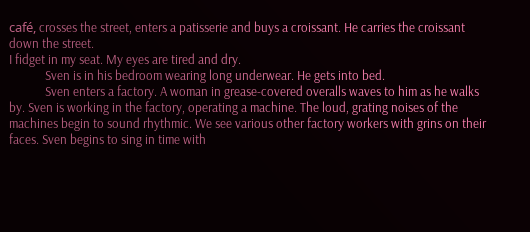café, crosses the street, enters a patisserie and buys a croissant. He carries the croissant down the street.
I fidget in my seat. My eyes are tired and dry.
            Sven is in his bedroom wearing long underwear. He gets into bed.
            Sven enters a factory. A woman in grease-covered overalls waves to him as he walks by. Sven is working in the factory, operating a machine. The loud, grating noises of the machines begin to sound rhythmic. We see various other factory workers with grins on their faces. Sven begins to sing in time with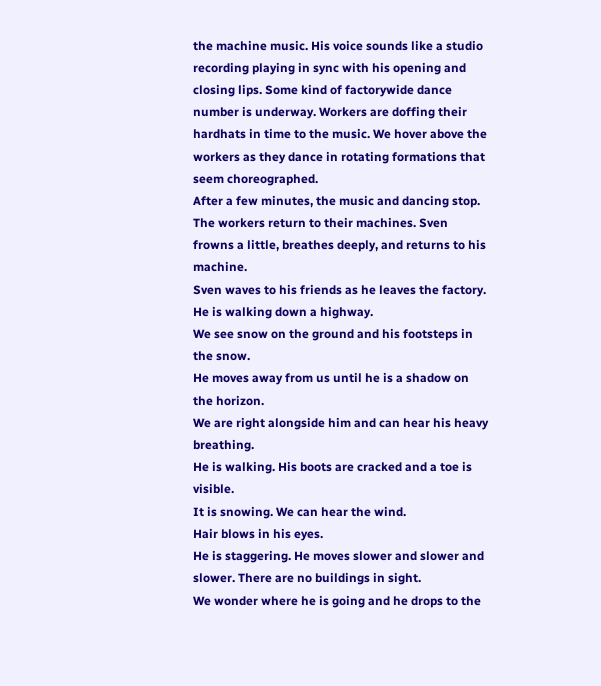the machine music. His voice sounds like a studio recording playing in sync with his opening and closing lips. Some kind of factorywide dance number is underway. Workers are doffing their hardhats in time to the music. We hover above the workers as they dance in rotating formations that seem choreographed.
After a few minutes, the music and dancing stop. The workers return to their machines. Sven frowns a little, breathes deeply, and returns to his machine.
Sven waves to his friends as he leaves the factory.
He is walking down a highway.
We see snow on the ground and his footsteps in the snow.
He moves away from us until he is a shadow on the horizon.
We are right alongside him and can hear his heavy breathing.
He is walking. His boots are cracked and a toe is visible.
It is snowing. We can hear the wind.
Hair blows in his eyes.
He is staggering. He moves slower and slower and slower. There are no buildings in sight.
We wonder where he is going and he drops to the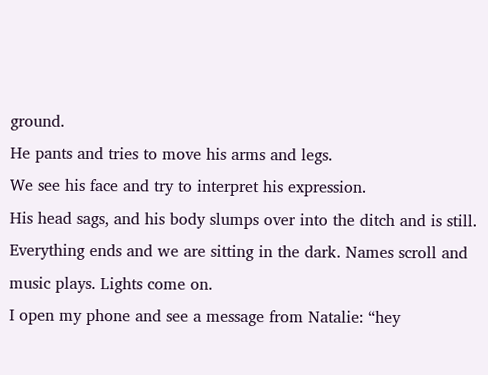ground.
He pants and tries to move his arms and legs.
We see his face and try to interpret his expression.
His head sags, and his body slumps over into the ditch and is still.
Everything ends and we are sitting in the dark. Names scroll and music plays. Lights come on.
I open my phone and see a message from Natalie: “hey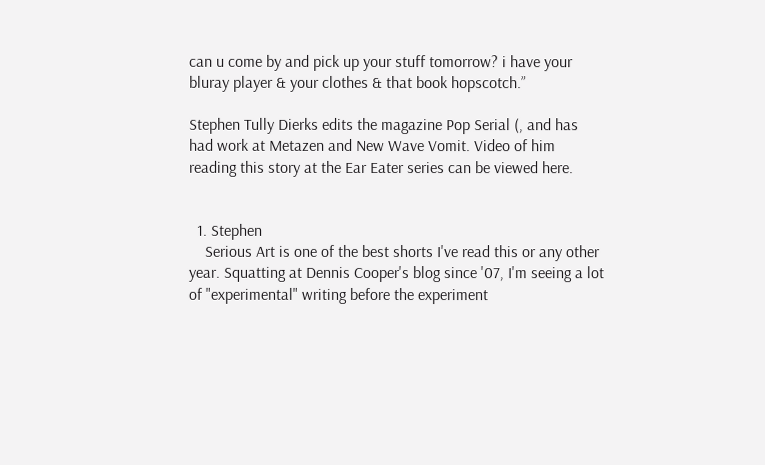can u come by and pick up your stuff tomorrow? i have your bluray player & your clothes & that book hopscotch.”

Stephen Tully Dierks edits the magazine Pop Serial (, and has had work at Metazen and New Wave Vomit. Video of him reading this story at the Ear Eater series can be viewed here.


  1. Stephen
    Serious Art is one of the best shorts I've read this or any other year. Squatting at Dennis Cooper's blog since '07, I'm seeing a lot of "experimental" writing before the experiment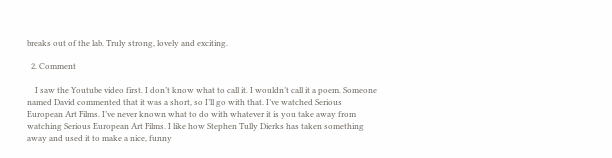breaks out of the lab. Truly strong, lovely and exciting.

  2. Comment

    I saw the Youtube video first. I don’t know what to call it. I wouldn’t call it a poem. Someone named David commented that it was a short, so I’ll go with that. I’ve watched Serious European Art Films. I’ve never known what to do with whatever it is you take away from watching Serious European Art Films. I like how Stephen Tully Dierks has taken something away and used it to make a nice, funny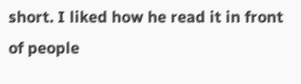short. I liked how he read it in front of people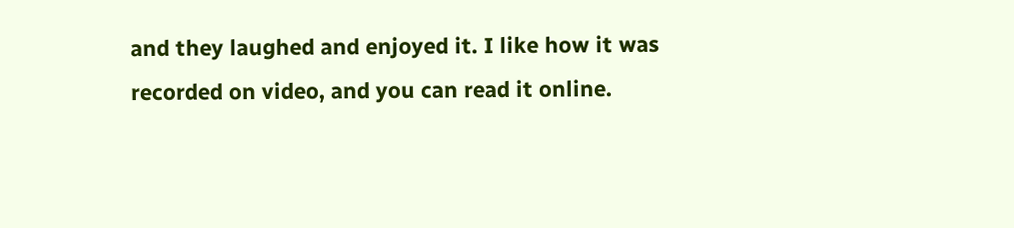and they laughed and enjoyed it. I like how it was recorded on video, and you can read it online.